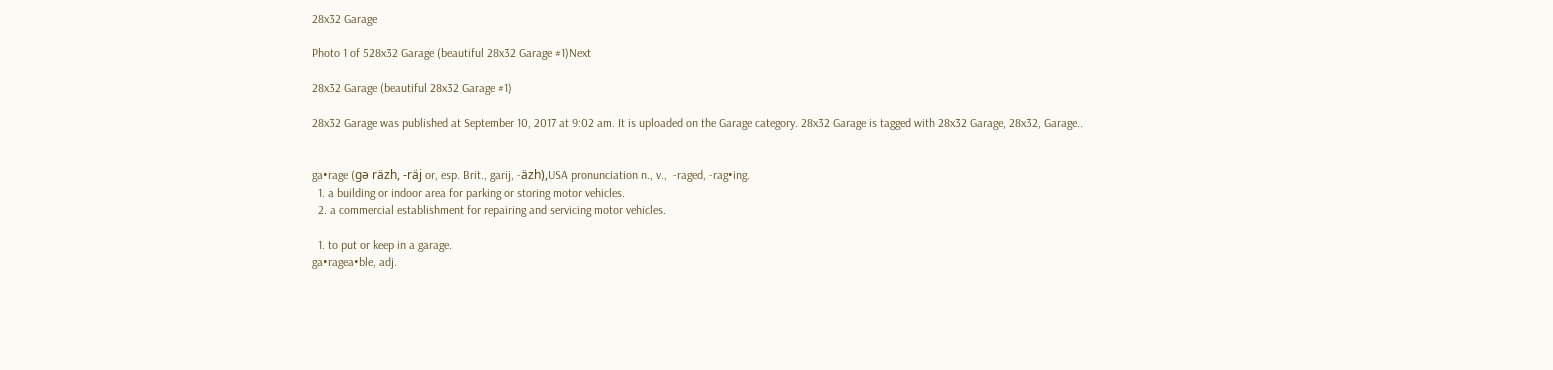28x32 Garage

Photo 1 of 528x32 Garage (beautiful 28x32 Garage #1)Next

28x32 Garage (beautiful 28x32 Garage #1)

28x32 Garage was published at September 10, 2017 at 9:02 am. It is uploaded on the Garage category. 28x32 Garage is tagged with 28x32 Garage, 28x32, Garage..


ga•rage (gə räzh, -räj or, esp. Brit., garij, -äzh),USA pronunciation n., v.,  -raged, -rag•ing.
  1. a building or indoor area for parking or storing motor vehicles.
  2. a commercial establishment for repairing and servicing motor vehicles.

  1. to put or keep in a garage.
ga•ragea•ble, adj.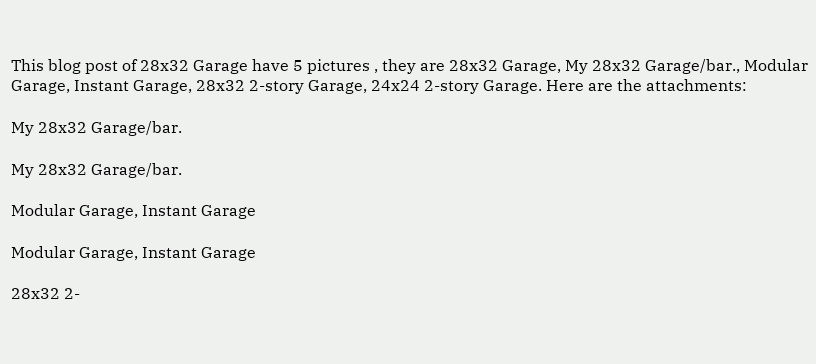This blog post of 28x32 Garage have 5 pictures , they are 28x32 Garage, My 28x32 Garage/bar., Modular Garage, Instant Garage, 28x32 2-story Garage, 24x24 2-story Garage. Here are the attachments:

My 28x32 Garage/bar.

My 28x32 Garage/bar.

Modular Garage, Instant Garage

Modular Garage, Instant Garage

28x32 2-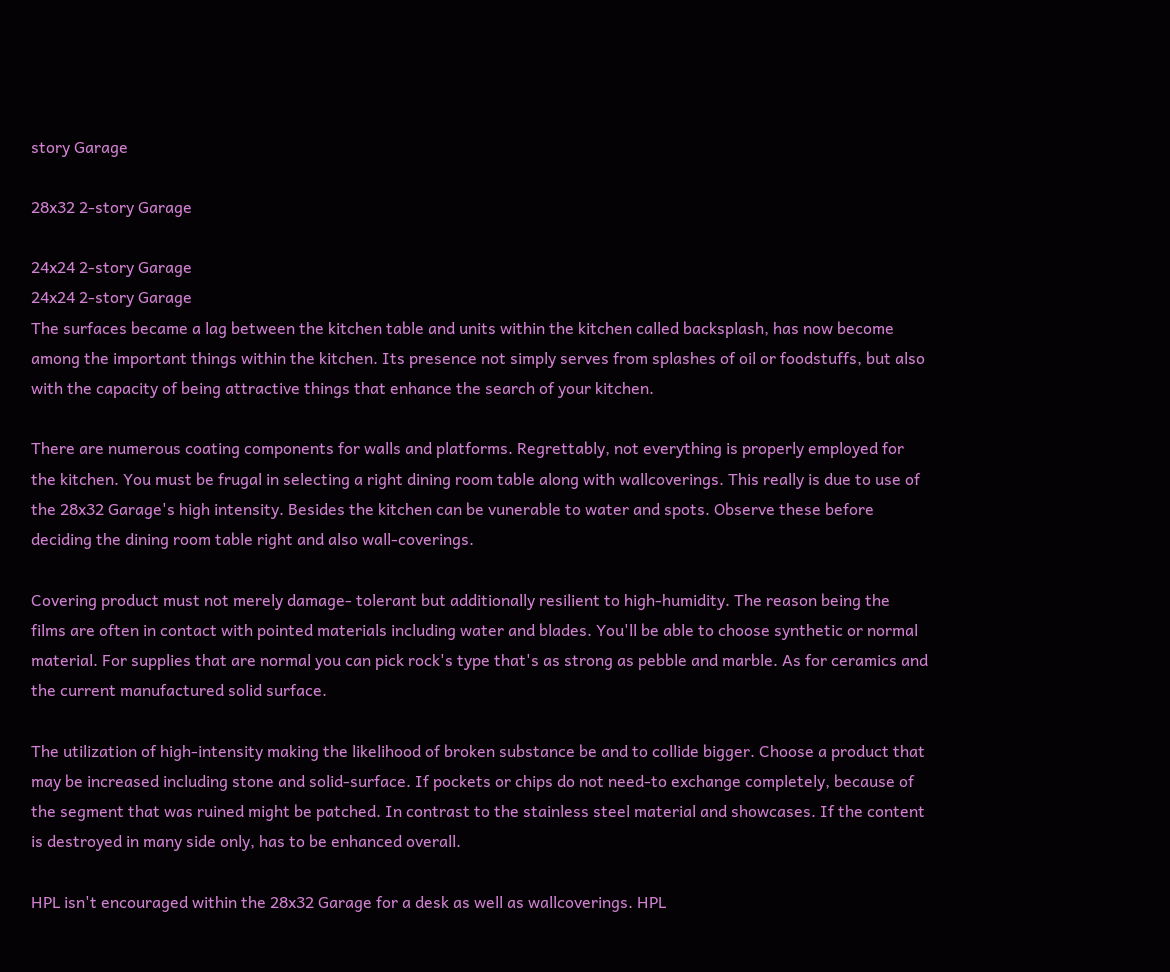story Garage

28x32 2-story Garage

24x24 2-story Garage
24x24 2-story Garage
The surfaces became a lag between the kitchen table and units within the kitchen called backsplash, has now become among the important things within the kitchen. Its presence not simply serves from splashes of oil or foodstuffs, but also with the capacity of being attractive things that enhance the search of your kitchen.

There are numerous coating components for walls and platforms. Regrettably, not everything is properly employed for the kitchen. You must be frugal in selecting a right dining room table along with wallcoverings. This really is due to use of the 28x32 Garage's high intensity. Besides the kitchen can be vunerable to water and spots. Observe these before deciding the dining room table right and also wall-coverings.

Covering product must not merely damage- tolerant but additionally resilient to high-humidity. The reason being the films are often in contact with pointed materials including water and blades. You'll be able to choose synthetic or normal material. For supplies that are normal you can pick rock's type that's as strong as pebble and marble. As for ceramics and the current manufactured solid surface.

The utilization of high-intensity making the likelihood of broken substance be and to collide bigger. Choose a product that may be increased including stone and solid-surface. If pockets or chips do not need-to exchange completely, because of the segment that was ruined might be patched. In contrast to the stainless steel material and showcases. If the content is destroyed in many side only, has to be enhanced overall.

HPL isn't encouraged within the 28x32 Garage for a desk as well as wallcoverings. HPL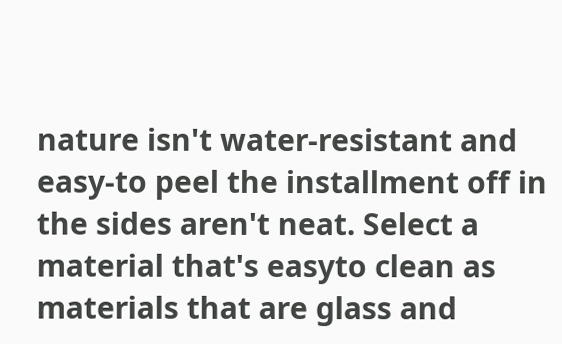nature isn't water-resistant and easy-to peel the installment off in the sides aren't neat. Select a material that's easyto clean as materials that are glass and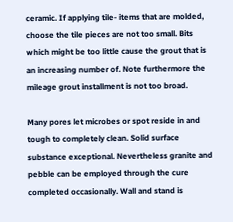ceramic. If applying tile- items that are molded, choose the tile pieces are not too small. Bits which might be too little cause the grout that is an increasing number of. Note furthermore the mileage grout installment is not too broad.

Many pores let microbes or spot reside in and tough to completely clean. Solid surface substance exceptional. Nevertheless granite and pebble can be employed through the cure completed occasionally. Wall and stand is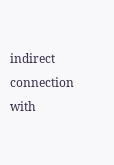indirect connection with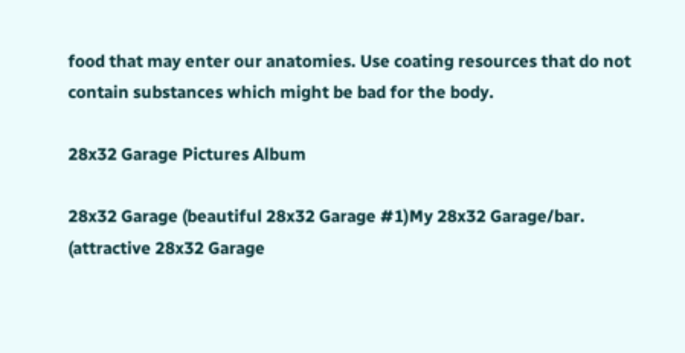food that may enter our anatomies. Use coating resources that do not contain substances which might be bad for the body.

28x32 Garage Pictures Album

28x32 Garage (beautiful 28x32 Garage #1)My 28x32 Garage/bar. (attractive 28x32 Garage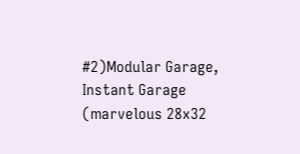#2)Modular Garage, Instant Garage (marvelous 28x32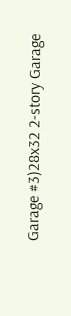Garage #3)28x32 2-story Garage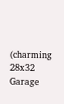(charming 28x32 Garage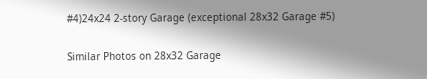#4)24x24 2-story Garage (exceptional 28x32 Garage #5)

Similar Photos on 28x32 Garage